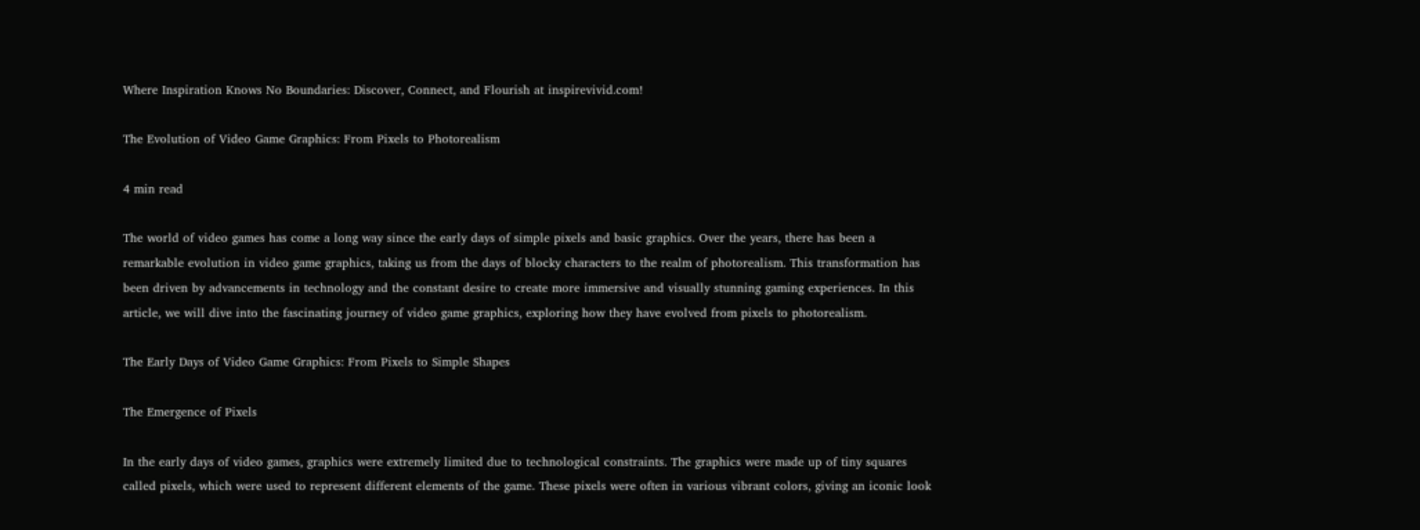Where Inspiration Knows No Boundaries: Discover, Connect, and Flourish at inspirevivid.com!

The Evolution of Video Game Graphics: From Pixels to Photorealism

4 min read

The world of video games has come a long way since the early days of simple pixels and basic graphics. Over the years, there has been a remarkable evolution in video game graphics, taking us from the days of blocky characters to the realm of photorealism. This transformation has been driven by advancements in technology and the constant desire to create more immersive and visually stunning gaming experiences. In this article, we will dive into the fascinating journey of video game graphics, exploring how they have evolved from pixels to photorealism.

The Early Days of Video Game Graphics: From Pixels to Simple Shapes

The Emergence of Pixels

In the early days of video games, graphics were extremely limited due to technological constraints. The graphics were made up of tiny squares called pixels, which were used to represent different elements of the game. These pixels were often in various vibrant colors, giving an iconic look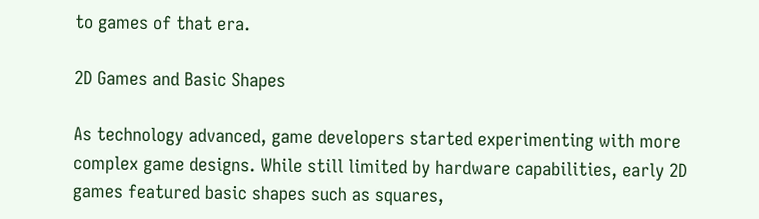to games of that era.

2D Games and Basic Shapes

As technology advanced, game developers started experimenting with more complex game designs. While still limited by hardware capabilities, early 2D games featured basic shapes such as squares,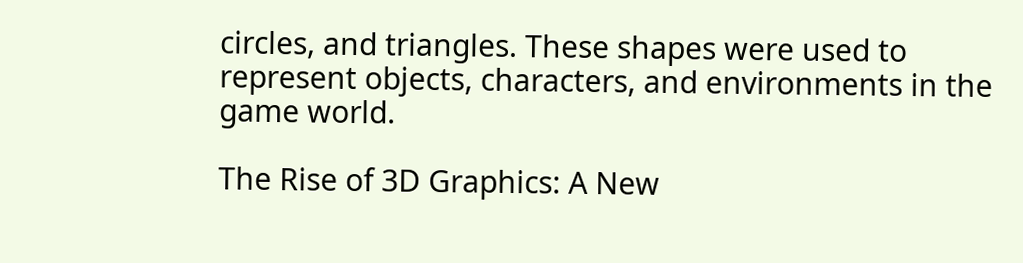circles, and triangles. These shapes were used to represent objects, characters, and environments in the game world.

The Rise of 3D Graphics: A New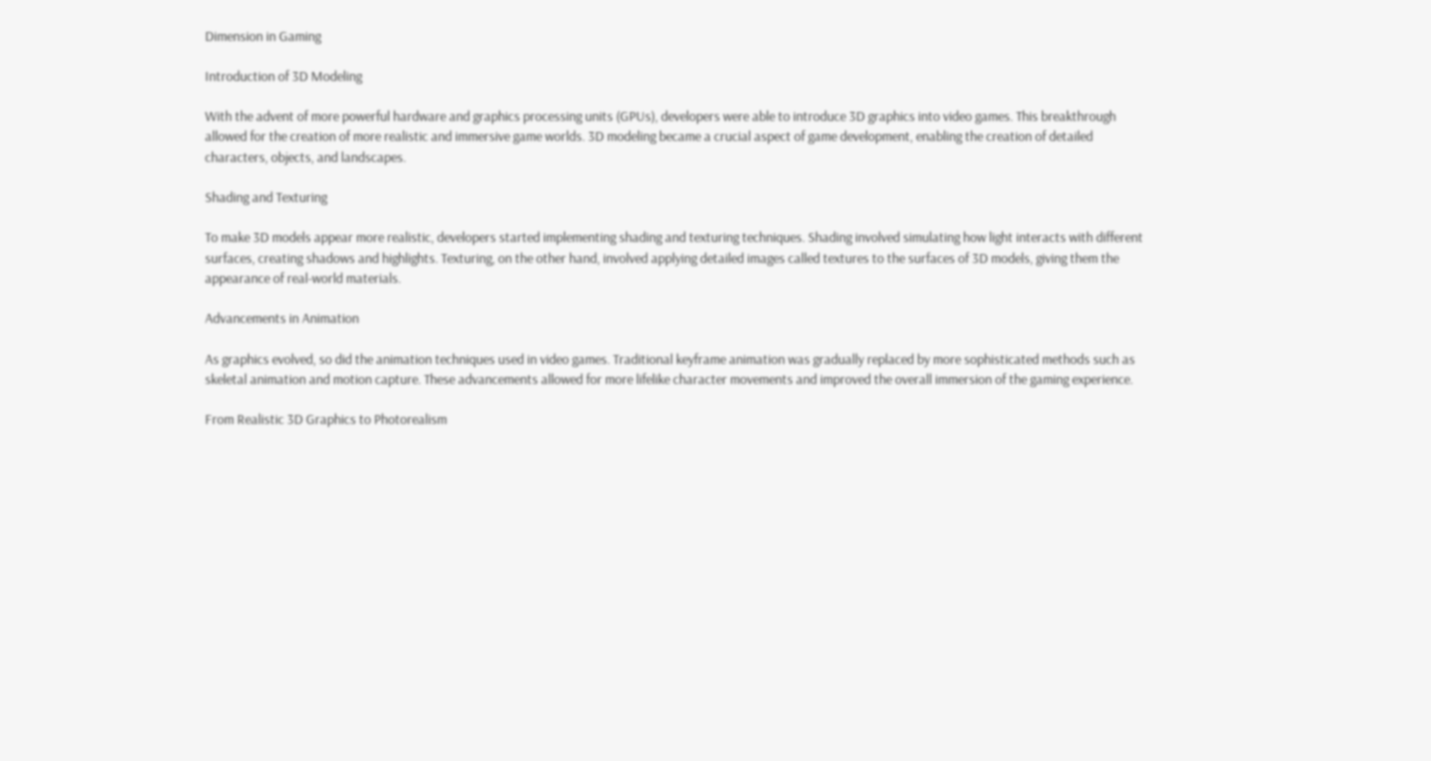Dimension in Gaming

Introduction of 3D Modeling

With the advent of more powerful hardware and graphics processing units (GPUs), developers were able to introduce 3D graphics into video games. This breakthrough allowed for the creation of more realistic and immersive game worlds. 3D modeling became a crucial aspect of game development, enabling the creation of detailed characters, objects, and landscapes.

Shading and Texturing

To make 3D models appear more realistic, developers started implementing shading and texturing techniques. Shading involved simulating how light interacts with different surfaces, creating shadows and highlights. Texturing, on the other hand, involved applying detailed images called textures to the surfaces of 3D models, giving them the appearance of real-world materials.

Advancements in Animation

As graphics evolved, so did the animation techniques used in video games. Traditional keyframe animation was gradually replaced by more sophisticated methods such as skeletal animation and motion capture. These advancements allowed for more lifelike character movements and improved the overall immersion of the gaming experience.

From Realistic 3D Graphics to Photorealism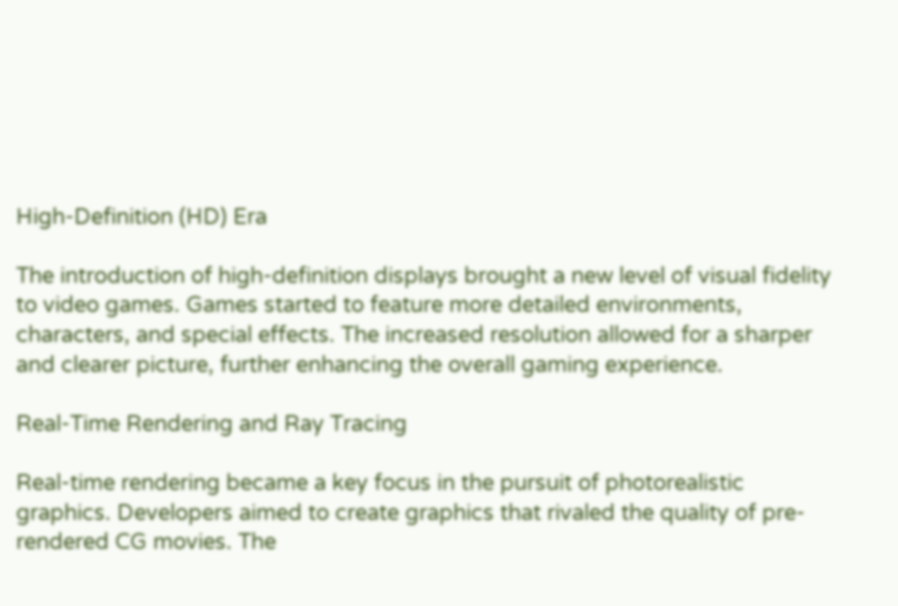High-Definition (HD) Era

The introduction of high-definition displays brought a new level of visual fidelity to video games. Games started to feature more detailed environments, characters, and special effects. The increased resolution allowed for a sharper and clearer picture, further enhancing the overall gaming experience.

Real-Time Rendering and Ray Tracing

Real-time rendering became a key focus in the pursuit of photorealistic graphics. Developers aimed to create graphics that rivaled the quality of pre-rendered CG movies. The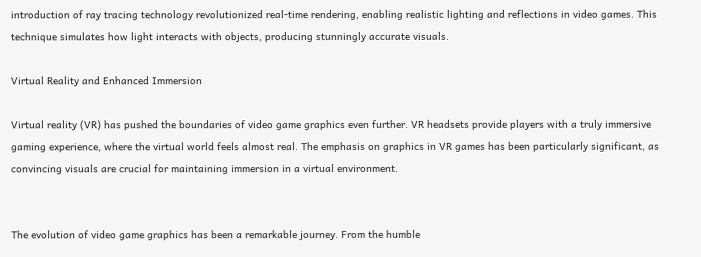introduction of ray tracing technology revolutionized real-time rendering, enabling realistic lighting and reflections in video games. This technique simulates how light interacts with objects, producing stunningly accurate visuals.

Virtual Reality and Enhanced Immersion

Virtual reality (VR) has pushed the boundaries of video game graphics even further. VR headsets provide players with a truly immersive gaming experience, where the virtual world feels almost real. The emphasis on graphics in VR games has been particularly significant, as convincing visuals are crucial for maintaining immersion in a virtual environment.


The evolution of video game graphics has been a remarkable journey. From the humble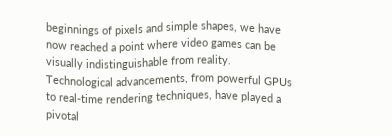beginnings of pixels and simple shapes, we have now reached a point where video games can be visually indistinguishable from reality. Technological advancements, from powerful GPUs to real-time rendering techniques, have played a pivotal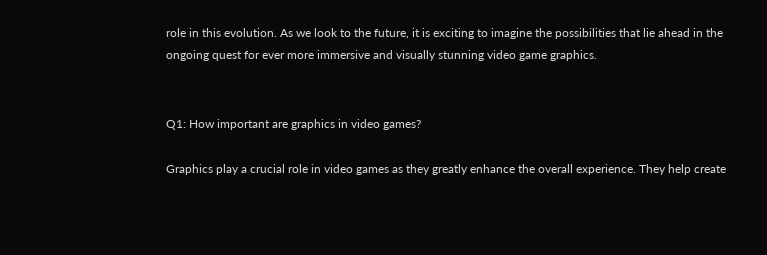role in this evolution. As we look to the future, it is exciting to imagine the possibilities that lie ahead in the ongoing quest for ever more immersive and visually stunning video game graphics.


Q1: How important are graphics in video games?

Graphics play a crucial role in video games as they greatly enhance the overall experience. They help create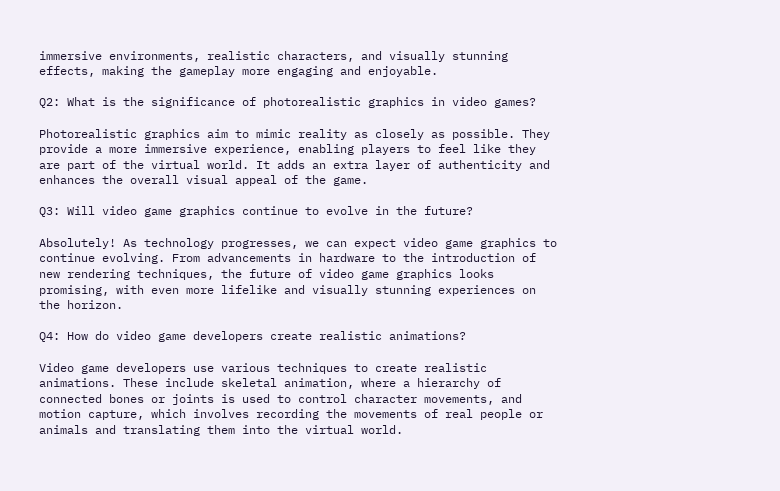immersive environments, realistic characters, and visually stunning effects, making the gameplay more engaging and enjoyable.

Q2: What is the significance of photorealistic graphics in video games?

Photorealistic graphics aim to mimic reality as closely as possible. They provide a more immersive experience, enabling players to feel like they are part of the virtual world. It adds an extra layer of authenticity and enhances the overall visual appeal of the game.

Q3: Will video game graphics continue to evolve in the future?

Absolutely! As technology progresses, we can expect video game graphics to continue evolving. From advancements in hardware to the introduction of new rendering techniques, the future of video game graphics looks promising, with even more lifelike and visually stunning experiences on the horizon.

Q4: How do video game developers create realistic animations?

Video game developers use various techniques to create realistic animations. These include skeletal animation, where a hierarchy of connected bones or joints is used to control character movements, and motion capture, which involves recording the movements of real people or animals and translating them into the virtual world.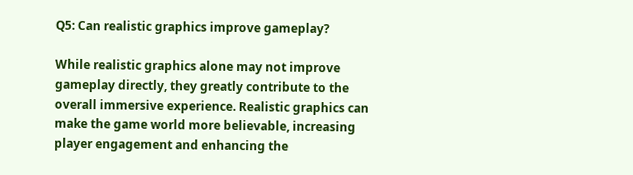Q5: Can realistic graphics improve gameplay?

While realistic graphics alone may not improve gameplay directly, they greatly contribute to the overall immersive experience. Realistic graphics can make the game world more believable, increasing player engagement and enhancing the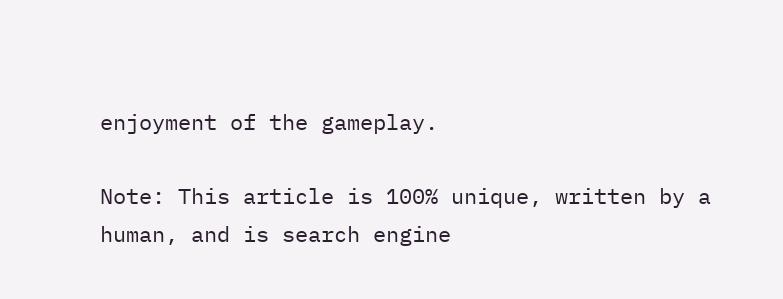enjoyment of the gameplay.

Note: This article is 100% unique, written by a human, and is search engine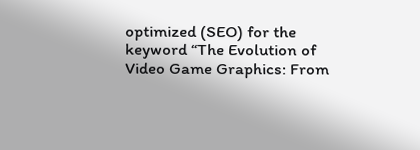optimized (SEO) for the keyword “The Evolution of Video Game Graphics: From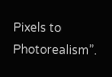Pixels to Photorealism”.